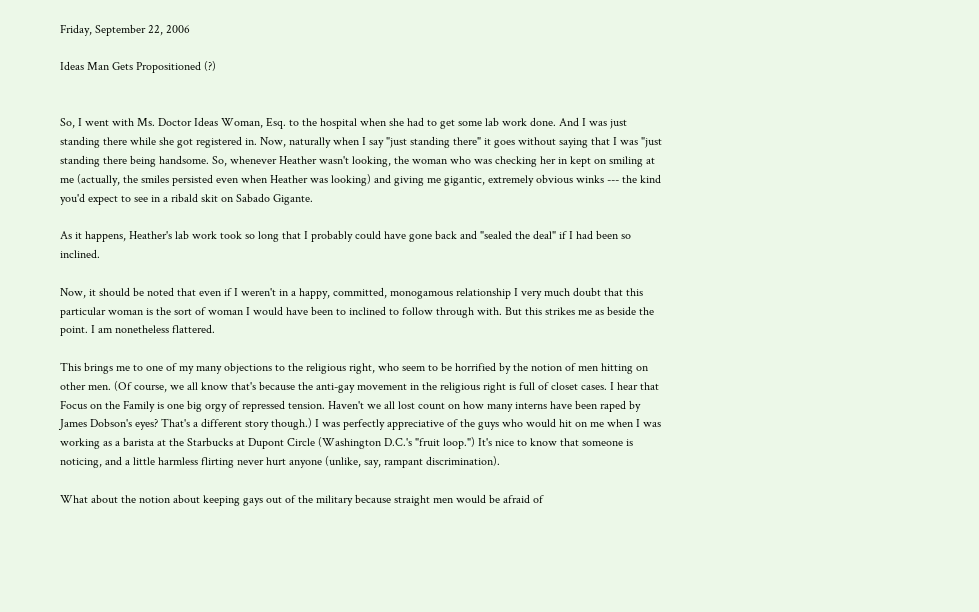Friday, September 22, 2006

Ideas Man Gets Propositioned (?)


So, I went with Ms. Doctor Ideas Woman, Esq. to the hospital when she had to get some lab work done. And I was just standing there while she got registered in. Now, naturally when I say "just standing there" it goes without saying that I was "just standing there being handsome. So, whenever Heather wasn't looking, the woman who was checking her in kept on smiling at me (actually, the smiles persisted even when Heather was looking) and giving me gigantic, extremely obvious winks --- the kind you'd expect to see in a ribald skit on Sabado Gigante.

As it happens, Heather's lab work took so long that I probably could have gone back and "sealed the deal" if I had been so inclined.

Now, it should be noted that even if I weren't in a happy, committed, monogamous relationship I very much doubt that this particular woman is the sort of woman I would have been to inclined to follow through with. But this strikes me as beside the point. I am nonetheless flattered.

This brings me to one of my many objections to the religious right, who seem to be horrified by the notion of men hitting on other men. (Of course, we all know that's because the anti-gay movement in the religious right is full of closet cases. I hear that Focus on the Family is one big orgy of repressed tension. Haven't we all lost count on how many interns have been raped by James Dobson's eyes? That's a different story though.) I was perfectly appreciative of the guys who would hit on me when I was working as a barista at the Starbucks at Dupont Circle (Washington D.C.'s "fruit loop.") It's nice to know that someone is noticing, and a little harmless flirting never hurt anyone (unlike, say, rampant discrimination).

What about the notion about keeping gays out of the military because straight men would be afraid of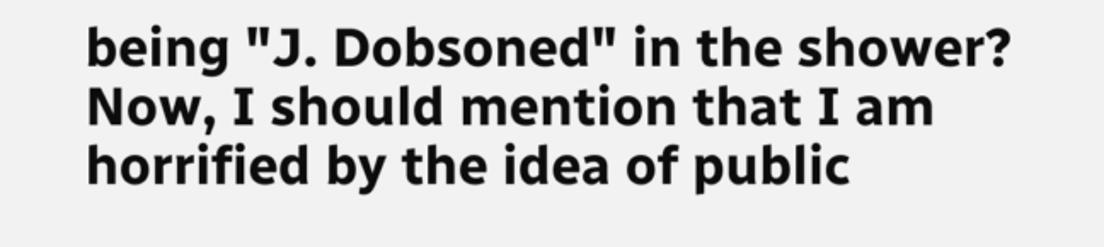being "J. Dobsoned" in the shower? Now, I should mention that I am horrified by the idea of public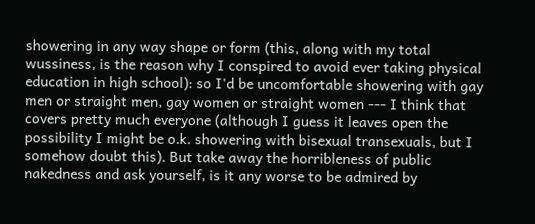showering in any way shape or form (this, along with my total wussiness, is the reason why I conspired to avoid ever taking physical education in high school): so I'd be uncomfortable showering with gay men or straight men, gay women or straight women --- I think that covers pretty much everyone (although I guess it leaves open the possibility I might be o.k. showering with bisexual transexuals, but I somehow doubt this). But take away the horribleness of public nakedness and ask yourself, is it any worse to be admired by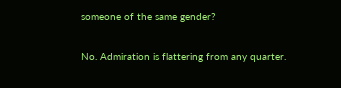someone of the same gender?

No. Admiration is flattering from any quarter.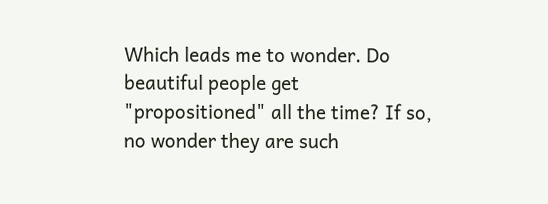Which leads me to wonder. Do beautiful people get "propositioned" all the time? If so, no wonder they are such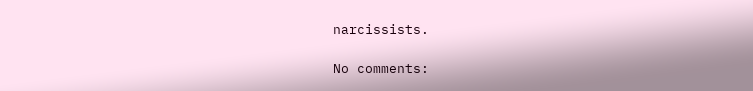narcissists.

No comments: